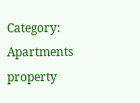Category: Apartments property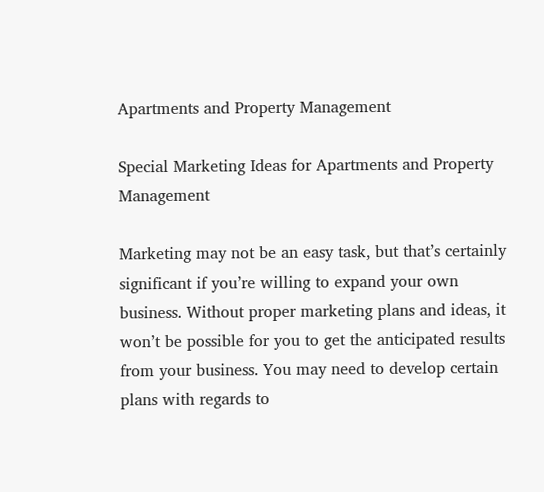Apartments and Property Management

Special Marketing Ideas for Apartments and Property Management

Marketing may not be an easy task, but that’s certainly significant if you’re willing to expand your own business. Without proper marketing plans and ideas, it won’t be possible for you to get the anticipated results from your business. You may need to develop certain plans with regards to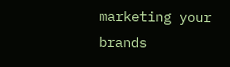marketing your brands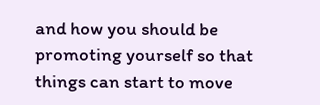and how you should be promoting yourself so that things can start to move